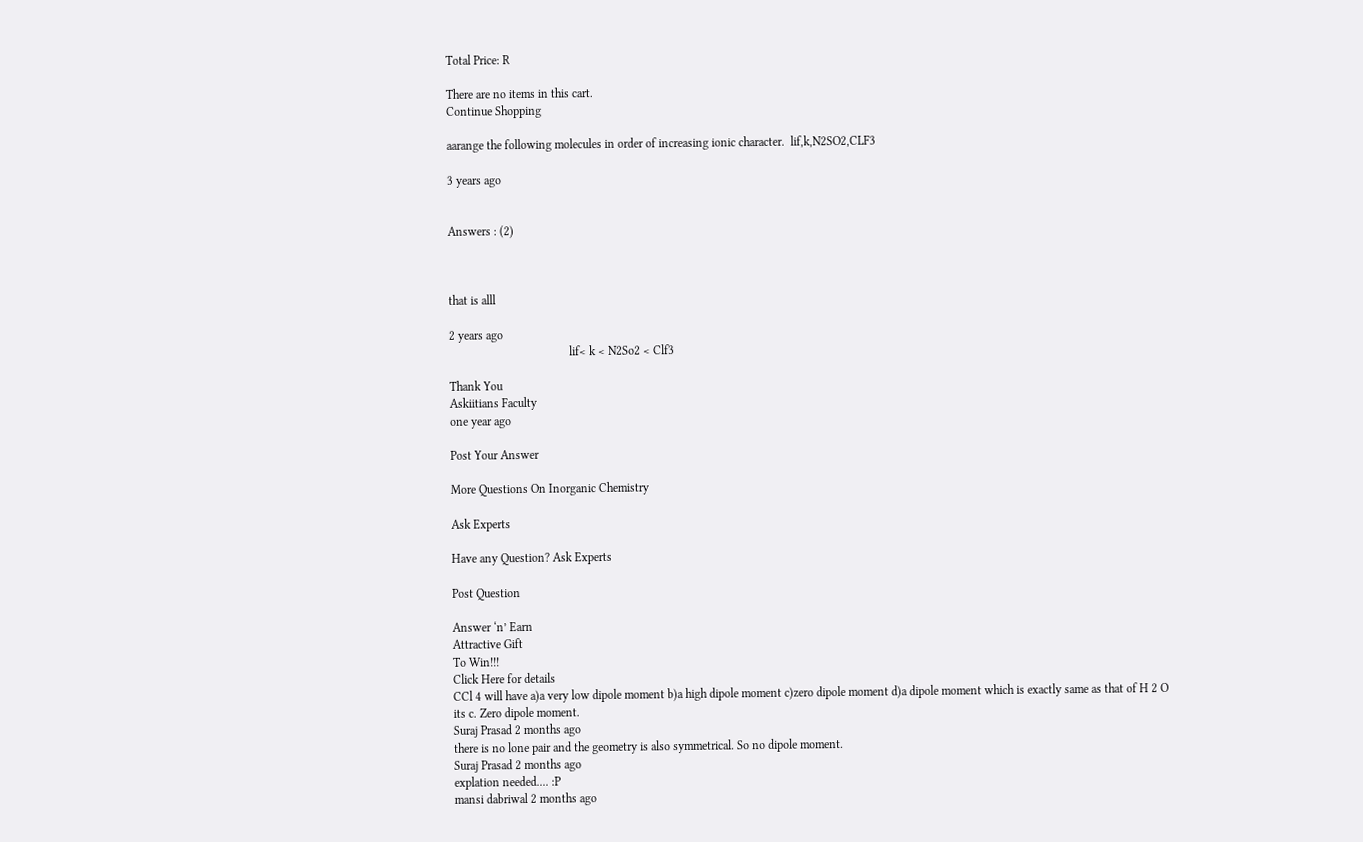Total Price: R

There are no items in this cart.
Continue Shopping

aarange the following molecules in order of increasing ionic character.  lif,k,N2SO2,CLF3

3 years ago


Answers : (2)



that is alll

2 years ago
                                        lif< k < N2So2 < Clf3

Thank You
Askiitians Faculty
one year ago

Post Your Answer

More Questions On Inorganic Chemistry

Ask Experts

Have any Question? Ask Experts

Post Question

Answer ‘n’ Earn
Attractive Gift
To Win!!!
Click Here for details
CCl 4 will have a)a very low dipole moment b)a high dipole moment c)zero dipole moment d)a dipole moment which is exactly same as that of H 2 O
its c. Zero dipole moment.
Suraj Prasad 2 months ago
there is no lone pair and the geometry is also symmetrical. So no dipole moment.
Suraj Prasad 2 months ago
explation needed.... :P
mansi dabriwal 2 months ago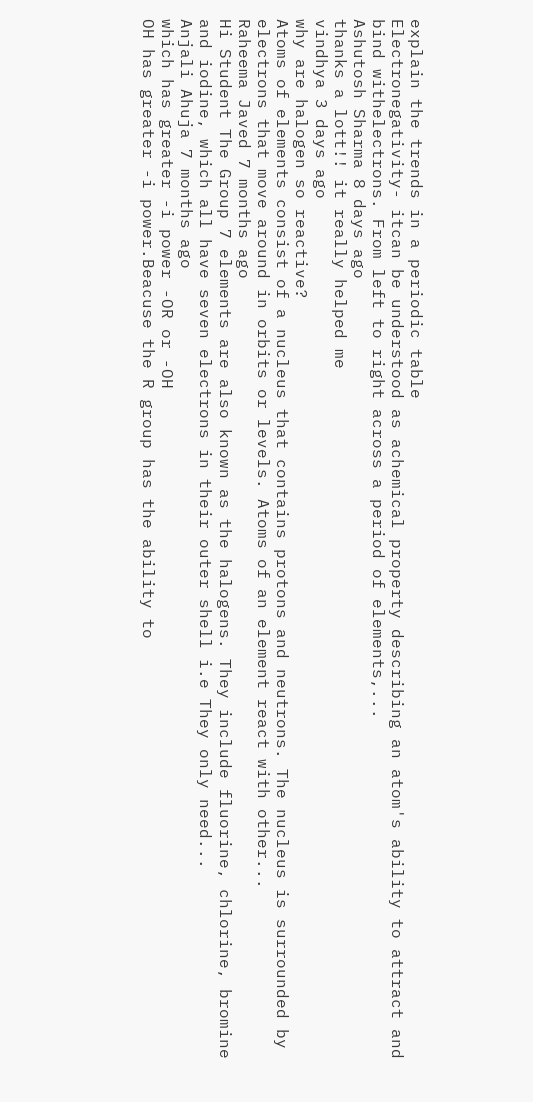explain the trends in a periodic table
Electronegativity- itcan be understood as achemical property describing an atom's ability to attract and bind withelectrons. From left to right across a period of elements,...
Ashutosh Sharma 8 days ago
thanks a lott!! it really helped me
vindhya 3 days ago
why are halogen so reactive?
Atoms of elements consist of a nucleus that contains protons and neutrons. The nucleus is surrounded by electrons that move around in orbits or levels. Atoms of an element react with other...
Raheema Javed 7 months ago
Hi Student The Group 7 elements are also known as the halogens. They include fluorine, chlorine, bromine and iodine, which all have seven electrons in their outer shell i.e They only need...
Anjali Ahuja 7 months ago
which has greater -i power -OR or -OH
OH has greater -i power.Beacuse the R group has the ability to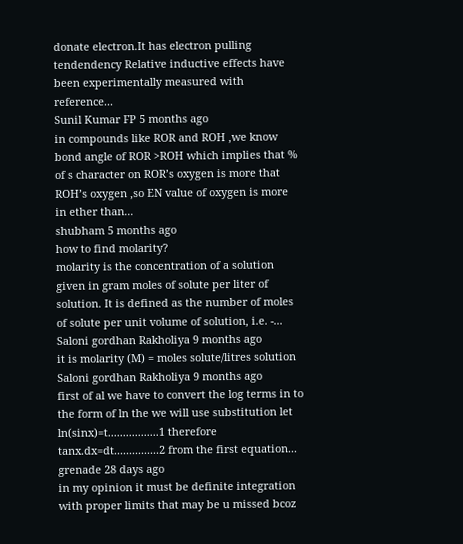donate electron.It has electron pulling tendendency Relative inductive effects have been experimentally measured with reference...
Sunil Kumar FP 5 months ago
in compounds like ROR and ROH ,we know bond angle of ROR >ROH which implies that % of s character on ROR’s oxygen is more that ROH’s oxygen ,so EN value of oxygen is more in ether than...
shubham 5 months ago
how to find molarity?
molarity is the concentration of a solution given in gram moles of solute per liter of solution. It is defined as the number of moles of solute per unit volume of solution, i.e. -...
Saloni gordhan Rakholiya 9 months ago
it is molarity (M) = moles solute/litres solution
Saloni gordhan Rakholiya 9 months ago
first of al we have to convert the log terms in to the form of ln the we will use substitution let ln(sinx)=t.................1 therefore tanx.dx=dt...............2 from the first equation...
grenade 28 days ago
in my opinion it must be definite integration with proper limits that may be u missed bcoz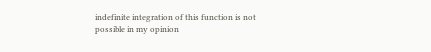indefinite integration of this function is not possible in my opinion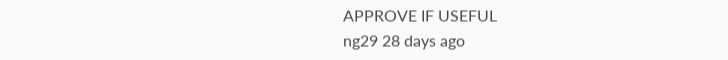APPROVE IF USEFUL
ng29 28 days ago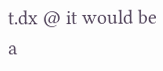t.dx @ it would be a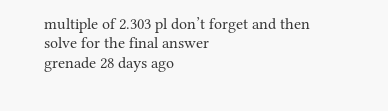multiple of 2.303 pl don’t forget and then solve for the final answer
grenade 28 days ago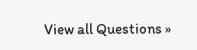View all Questions »